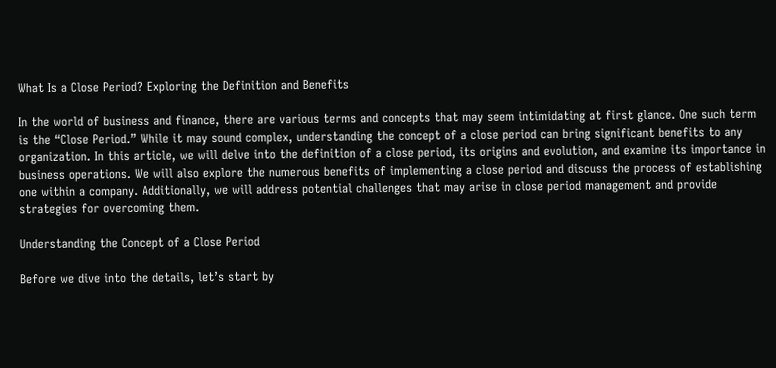What Is a Close Period? Exploring the Definition and Benefits

In the world of business and finance, there are various terms and concepts that may seem intimidating at first glance. One such term is the “Close Period.” While it may sound complex, understanding the concept of a close period can bring significant benefits to any organization. In this article, we will delve into the definition of a close period, its origins and evolution, and examine its importance in business operations. We will also explore the numerous benefits of implementing a close period and discuss the process of establishing one within a company. Additionally, we will address potential challenges that may arise in close period management and provide strategies for overcoming them.

Understanding the Concept of a Close Period

Before we dive into the details, let’s start by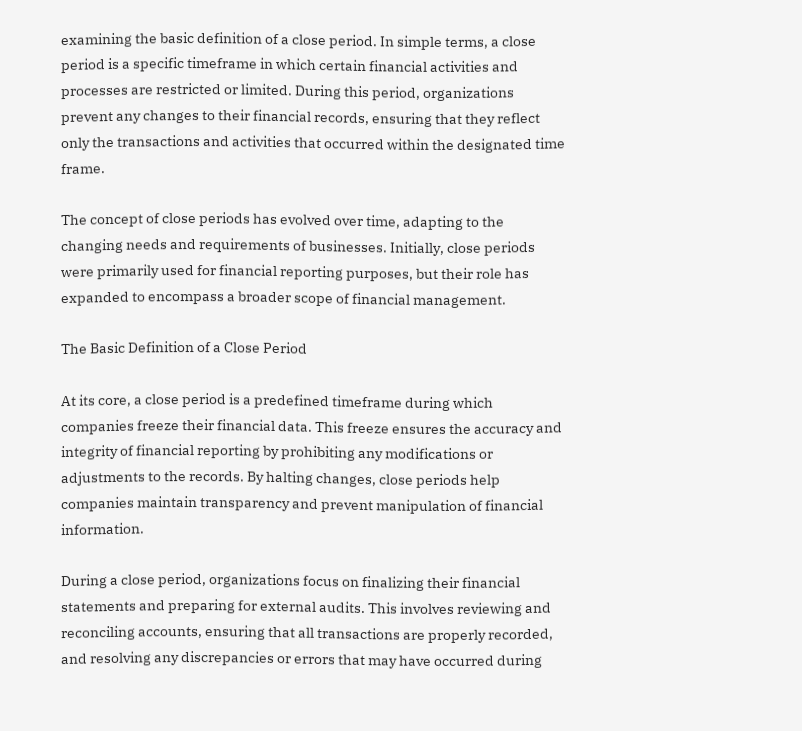examining the basic definition of a close period. In simple terms, a close period is a specific timeframe in which certain financial activities and processes are restricted or limited. During this period, organizations prevent any changes to their financial records, ensuring that they reflect only the transactions and activities that occurred within the designated time frame.

The concept of close periods has evolved over time, adapting to the changing needs and requirements of businesses. Initially, close periods were primarily used for financial reporting purposes, but their role has expanded to encompass a broader scope of financial management.

The Basic Definition of a Close Period

At its core, a close period is a predefined timeframe during which companies freeze their financial data. This freeze ensures the accuracy and integrity of financial reporting by prohibiting any modifications or adjustments to the records. By halting changes, close periods help companies maintain transparency and prevent manipulation of financial information.

During a close period, organizations focus on finalizing their financial statements and preparing for external audits. This involves reviewing and reconciling accounts, ensuring that all transactions are properly recorded, and resolving any discrepancies or errors that may have occurred during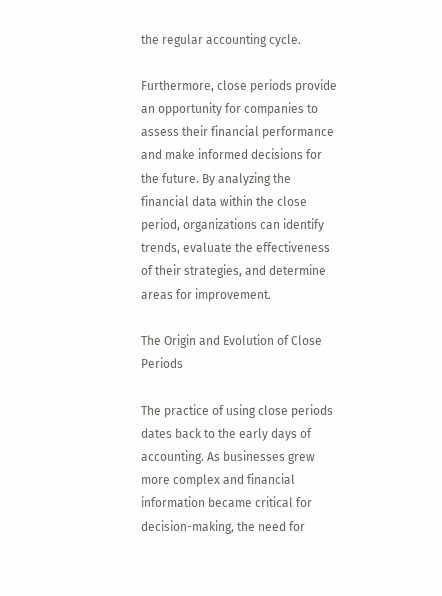the regular accounting cycle.

Furthermore, close periods provide an opportunity for companies to assess their financial performance and make informed decisions for the future. By analyzing the financial data within the close period, organizations can identify trends, evaluate the effectiveness of their strategies, and determine areas for improvement.

The Origin and Evolution of Close Periods

The practice of using close periods dates back to the early days of accounting. As businesses grew more complex and financial information became critical for decision-making, the need for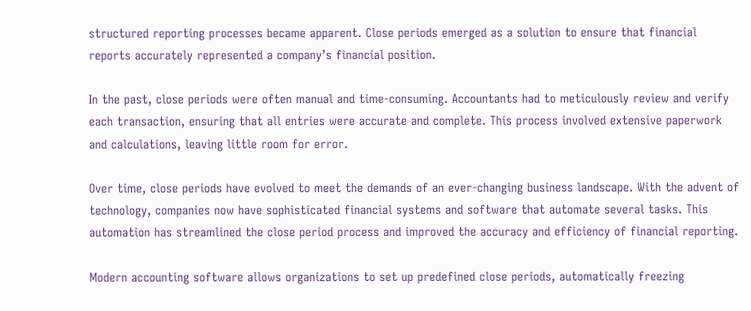structured reporting processes became apparent. Close periods emerged as a solution to ensure that financial reports accurately represented a company’s financial position.

In the past, close periods were often manual and time-consuming. Accountants had to meticulously review and verify each transaction, ensuring that all entries were accurate and complete. This process involved extensive paperwork and calculations, leaving little room for error.

Over time, close periods have evolved to meet the demands of an ever-changing business landscape. With the advent of technology, companies now have sophisticated financial systems and software that automate several tasks. This automation has streamlined the close period process and improved the accuracy and efficiency of financial reporting.

Modern accounting software allows organizations to set up predefined close periods, automatically freezing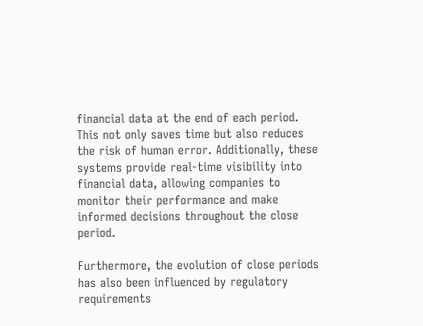financial data at the end of each period. This not only saves time but also reduces the risk of human error. Additionally, these systems provide real-time visibility into financial data, allowing companies to monitor their performance and make informed decisions throughout the close period.

Furthermore, the evolution of close periods has also been influenced by regulatory requirements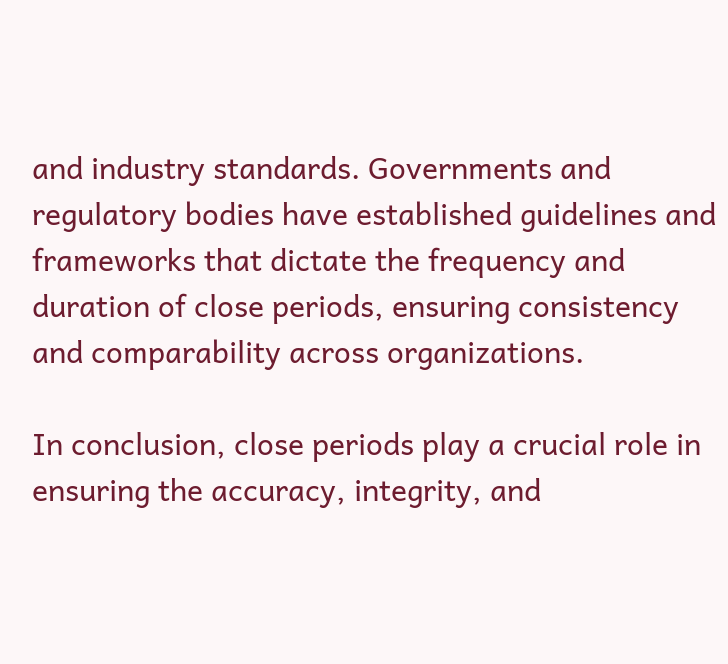and industry standards. Governments and regulatory bodies have established guidelines and frameworks that dictate the frequency and duration of close periods, ensuring consistency and comparability across organizations.

In conclusion, close periods play a crucial role in ensuring the accuracy, integrity, and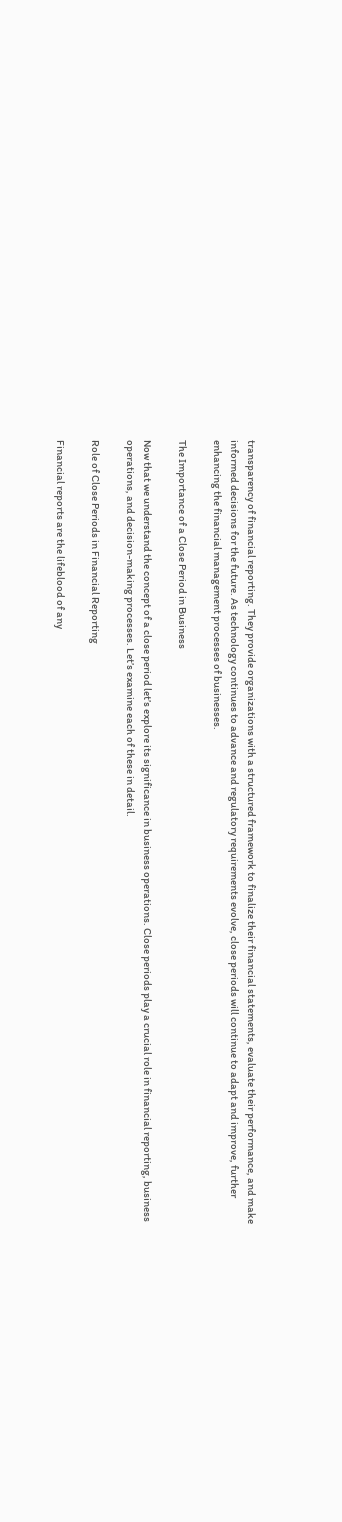transparency of financial reporting. They provide organizations with a structured framework to finalize their financial statements, evaluate their performance, and make informed decisions for the future. As technology continues to advance and regulatory requirements evolve, close periods will continue to adapt and improve, further enhancing the financial management processes of businesses.

The Importance of a Close Period in Business

Now that we understand the concept of a close period let’s explore its significance in business operations. Close periods play a crucial role in financial reporting, business operations, and decision-making processes. Let’s examine each of these in detail.

Role of Close Periods in Financial Reporting

Financial reports are the lifeblood of any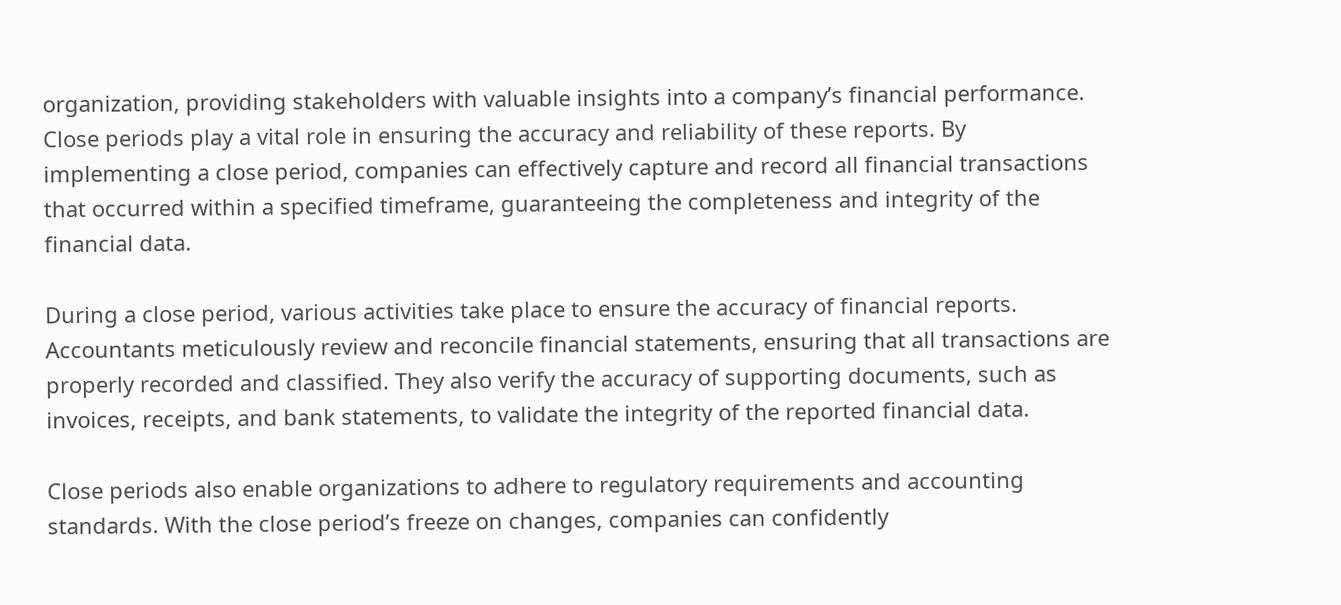organization, providing stakeholders with valuable insights into a company’s financial performance. Close periods play a vital role in ensuring the accuracy and reliability of these reports. By implementing a close period, companies can effectively capture and record all financial transactions that occurred within a specified timeframe, guaranteeing the completeness and integrity of the financial data.

During a close period, various activities take place to ensure the accuracy of financial reports. Accountants meticulously review and reconcile financial statements, ensuring that all transactions are properly recorded and classified. They also verify the accuracy of supporting documents, such as invoices, receipts, and bank statements, to validate the integrity of the reported financial data.

Close periods also enable organizations to adhere to regulatory requirements and accounting standards. With the close period’s freeze on changes, companies can confidently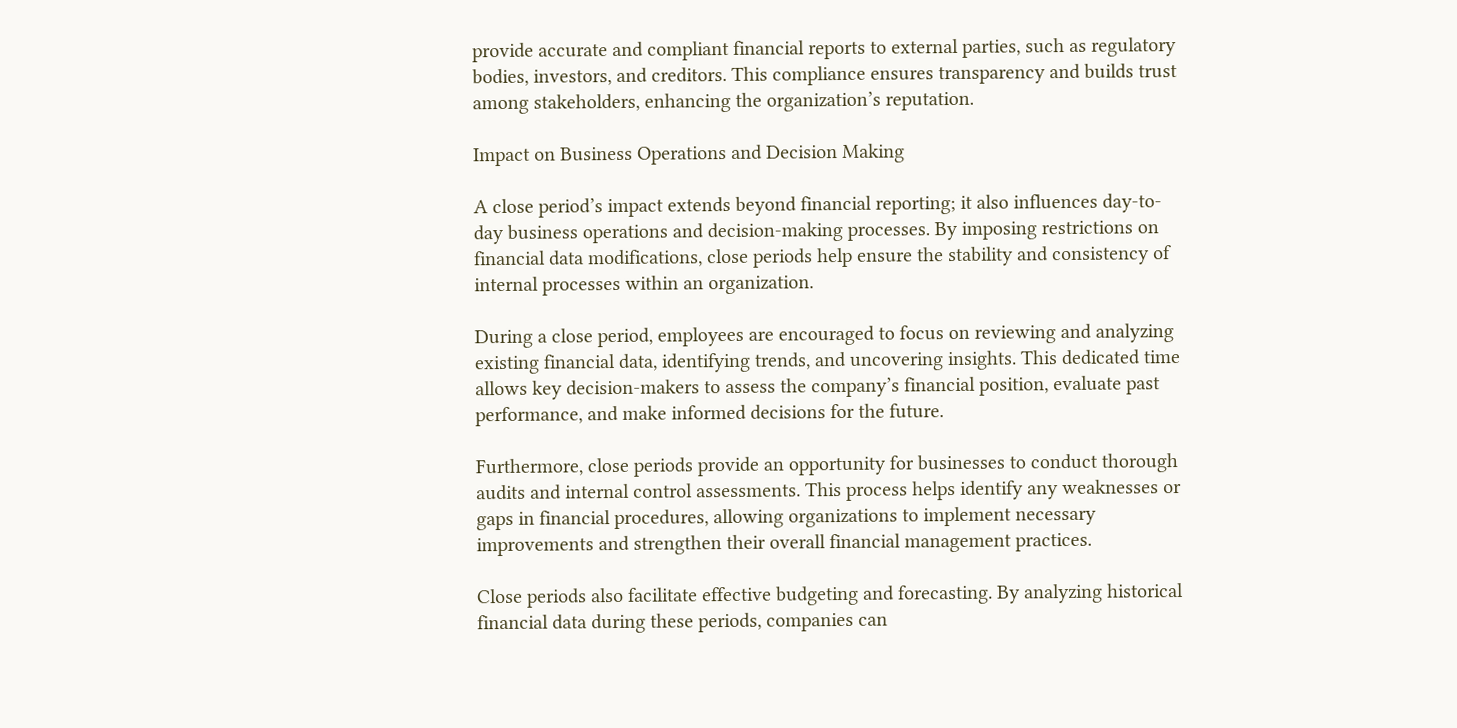provide accurate and compliant financial reports to external parties, such as regulatory bodies, investors, and creditors. This compliance ensures transparency and builds trust among stakeholders, enhancing the organization’s reputation.

Impact on Business Operations and Decision Making

A close period’s impact extends beyond financial reporting; it also influences day-to-day business operations and decision-making processes. By imposing restrictions on financial data modifications, close periods help ensure the stability and consistency of internal processes within an organization.

During a close period, employees are encouraged to focus on reviewing and analyzing existing financial data, identifying trends, and uncovering insights. This dedicated time allows key decision-makers to assess the company’s financial position, evaluate past performance, and make informed decisions for the future.

Furthermore, close periods provide an opportunity for businesses to conduct thorough audits and internal control assessments. This process helps identify any weaknesses or gaps in financial procedures, allowing organizations to implement necessary improvements and strengthen their overall financial management practices.

Close periods also facilitate effective budgeting and forecasting. By analyzing historical financial data during these periods, companies can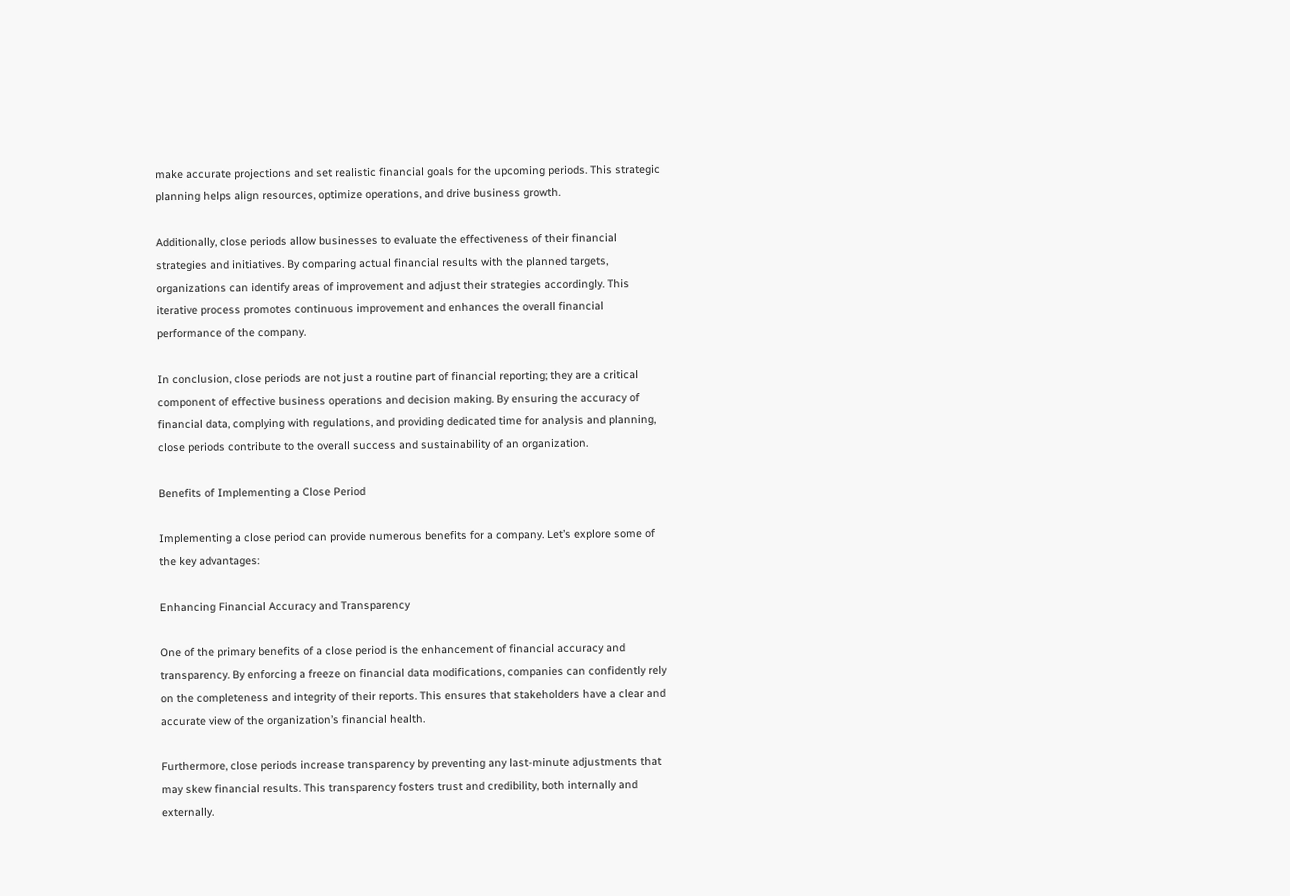make accurate projections and set realistic financial goals for the upcoming periods. This strategic planning helps align resources, optimize operations, and drive business growth.

Additionally, close periods allow businesses to evaluate the effectiveness of their financial strategies and initiatives. By comparing actual financial results with the planned targets, organizations can identify areas of improvement and adjust their strategies accordingly. This iterative process promotes continuous improvement and enhances the overall financial performance of the company.

In conclusion, close periods are not just a routine part of financial reporting; they are a critical component of effective business operations and decision making. By ensuring the accuracy of financial data, complying with regulations, and providing dedicated time for analysis and planning, close periods contribute to the overall success and sustainability of an organization.

Benefits of Implementing a Close Period

Implementing a close period can provide numerous benefits for a company. Let’s explore some of the key advantages:

Enhancing Financial Accuracy and Transparency

One of the primary benefits of a close period is the enhancement of financial accuracy and transparency. By enforcing a freeze on financial data modifications, companies can confidently rely on the completeness and integrity of their reports. This ensures that stakeholders have a clear and accurate view of the organization’s financial health.

Furthermore, close periods increase transparency by preventing any last-minute adjustments that may skew financial results. This transparency fosters trust and credibility, both internally and externally.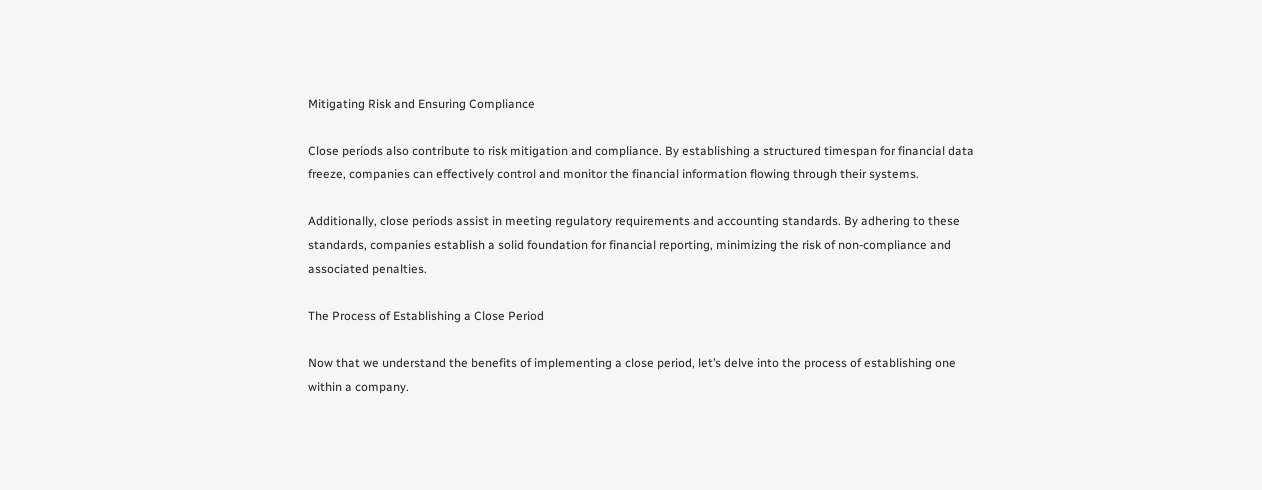Mitigating Risk and Ensuring Compliance

Close periods also contribute to risk mitigation and compliance. By establishing a structured timespan for financial data freeze, companies can effectively control and monitor the financial information flowing through their systems.

Additionally, close periods assist in meeting regulatory requirements and accounting standards. By adhering to these standards, companies establish a solid foundation for financial reporting, minimizing the risk of non-compliance and associated penalties.

The Process of Establishing a Close Period

Now that we understand the benefits of implementing a close period, let’s delve into the process of establishing one within a company.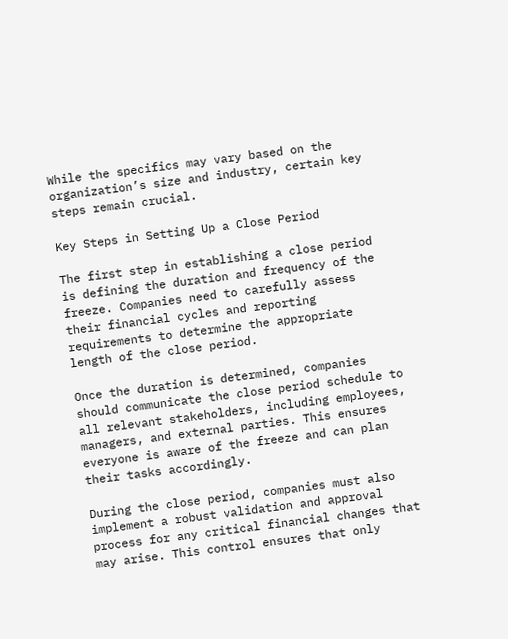While the specifics may vary based on the organization’s size and industry, certain key steps remain crucial.

Key Steps in Setting Up a Close Period

The first step in establishing a close period is defining the duration and frequency of the freeze. Companies need to carefully assess their financial cycles and reporting requirements to determine the appropriate length of the close period.

Once the duration is determined, companies should communicate the close period schedule to all relevant stakeholders, including employees, managers, and external parties. This ensures everyone is aware of the freeze and can plan their tasks accordingly.

During the close period, companies must also implement a robust validation and approval process for any critical financial changes that may arise. This control ensures that only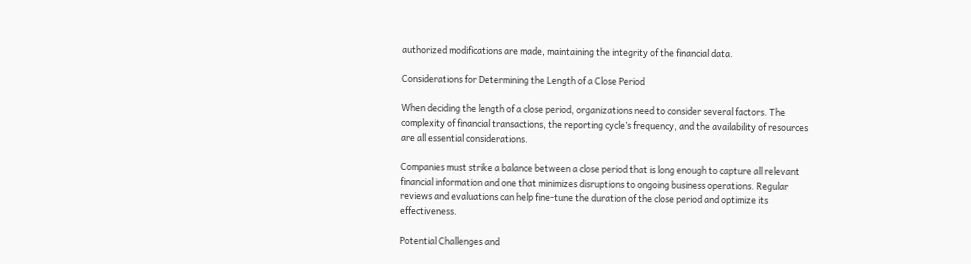authorized modifications are made, maintaining the integrity of the financial data.

Considerations for Determining the Length of a Close Period

When deciding the length of a close period, organizations need to consider several factors. The complexity of financial transactions, the reporting cycle’s frequency, and the availability of resources are all essential considerations.

Companies must strike a balance between a close period that is long enough to capture all relevant financial information and one that minimizes disruptions to ongoing business operations. Regular reviews and evaluations can help fine-tune the duration of the close period and optimize its effectiveness.

Potential Challenges and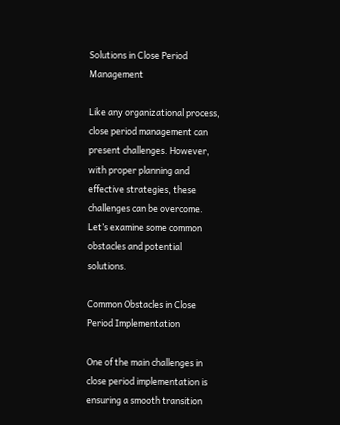Solutions in Close Period Management

Like any organizational process, close period management can present challenges. However, with proper planning and effective strategies, these challenges can be overcome. Let’s examine some common obstacles and potential solutions.

Common Obstacles in Close Period Implementation

One of the main challenges in close period implementation is ensuring a smooth transition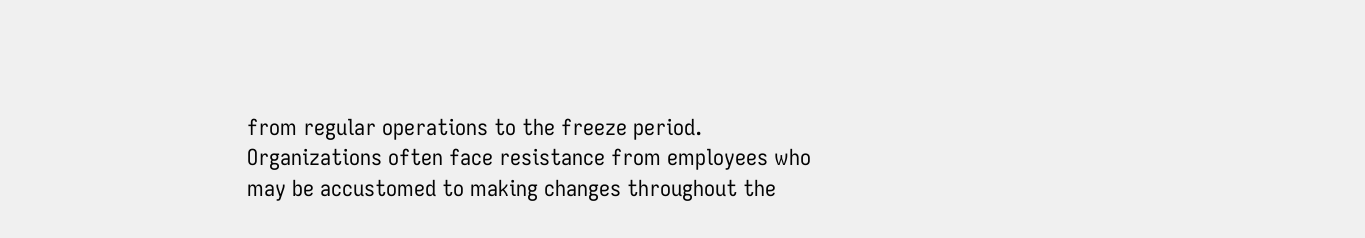from regular operations to the freeze period. Organizations often face resistance from employees who may be accustomed to making changes throughout the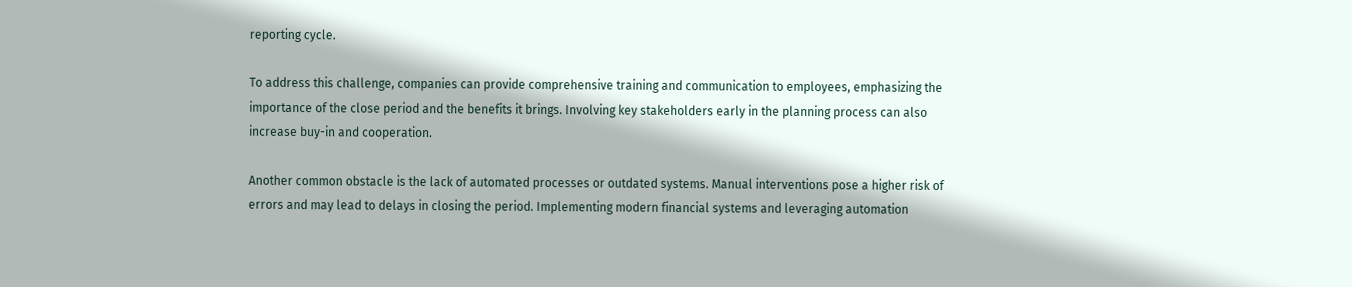reporting cycle.

To address this challenge, companies can provide comprehensive training and communication to employees, emphasizing the importance of the close period and the benefits it brings. Involving key stakeholders early in the planning process can also increase buy-in and cooperation.

Another common obstacle is the lack of automated processes or outdated systems. Manual interventions pose a higher risk of errors and may lead to delays in closing the period. Implementing modern financial systems and leveraging automation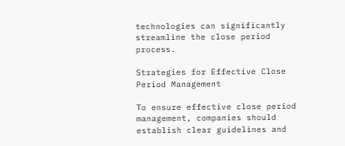technologies can significantly streamline the close period process.

Strategies for Effective Close Period Management

To ensure effective close period management, companies should establish clear guidelines and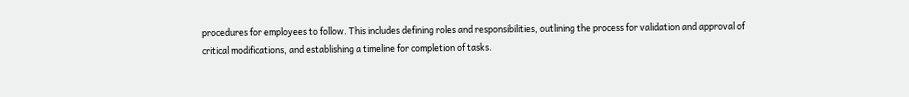procedures for employees to follow. This includes defining roles and responsibilities, outlining the process for validation and approval of critical modifications, and establishing a timeline for completion of tasks.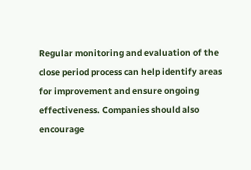Regular monitoring and evaluation of the close period process can help identify areas for improvement and ensure ongoing effectiveness. Companies should also encourage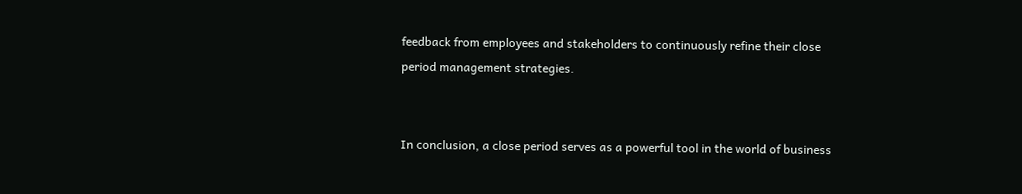feedback from employees and stakeholders to continuously refine their close period management strategies.


In conclusion, a close period serves as a powerful tool in the world of business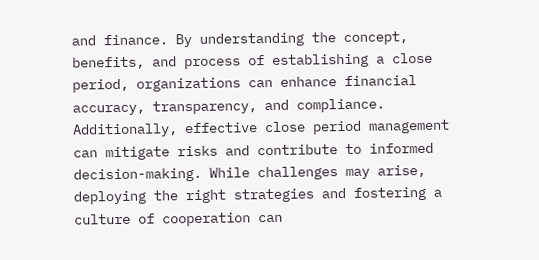and finance. By understanding the concept, benefits, and process of establishing a close period, organizations can enhance financial accuracy, transparency, and compliance. Additionally, effective close period management can mitigate risks and contribute to informed decision-making. While challenges may arise, deploying the right strategies and fostering a culture of cooperation can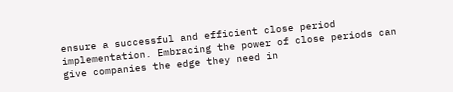ensure a successful and efficient close period implementation. Embracing the power of close periods can give companies the edge they need in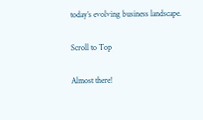today’s evolving business landscape.

Scroll to Top

Almost there!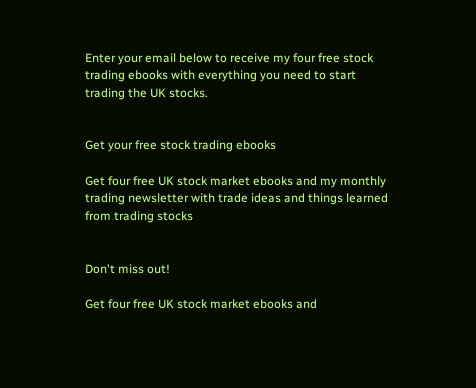Enter your email below to receive my four free stock trading ebooks with everything you need to start trading the UK stocks.


Get your free stock trading ebooks

Get four free UK stock market ebooks and my monthly trading newsletter with trade ideas and things learned from trading stocks


Don't miss out!

Get four free UK stock market ebooks and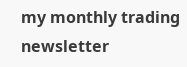my monthly trading newsletter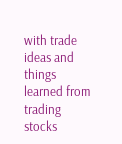with trade ideas and things learned from trading stocks